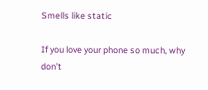Smells like static

If you love your phone so much, why don’t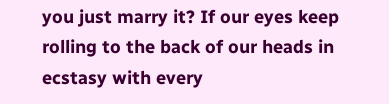you just marry it? If our eyes keep rolling to the back of our heads in ecstasy with every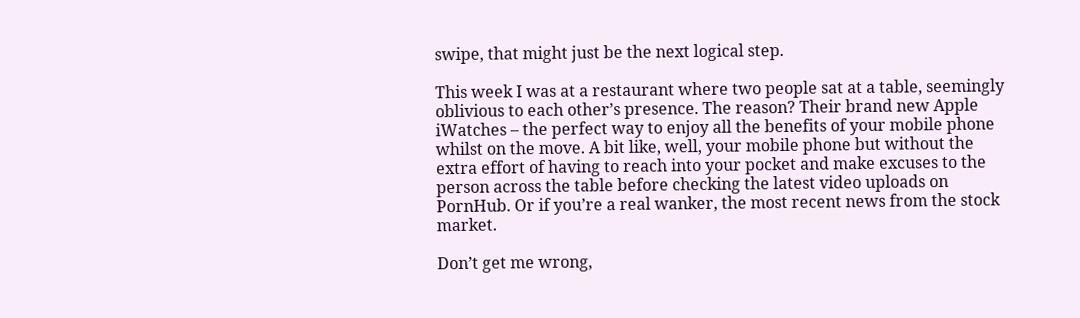swipe, that might just be the next logical step.

This week I was at a restaurant where two people sat at a table, seemingly oblivious to each other’s presence. The reason? Their brand new Apple iWatches – the perfect way to enjoy all the benefits of your mobile phone whilst on the move. A bit like, well, your mobile phone but without the extra effort of having to reach into your pocket and make excuses to the person across the table before checking the latest video uploads on PornHub. Or if you’re a real wanker, the most recent news from the stock market.

Don’t get me wrong,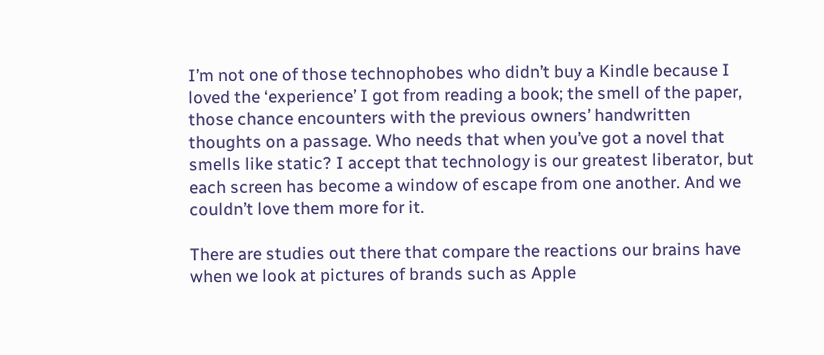I’m not one of those technophobes who didn’t buy a Kindle because I loved the ‘experience’ I got from reading a book; the smell of the paper, those chance encounters with the previous owners’ handwritten thoughts on a passage. Who needs that when you’ve got a novel that smells like static? I accept that technology is our greatest liberator, but each screen has become a window of escape from one another. And we couldn’t love them more for it.

There are studies out there that compare the reactions our brains have when we look at pictures of brands such as Apple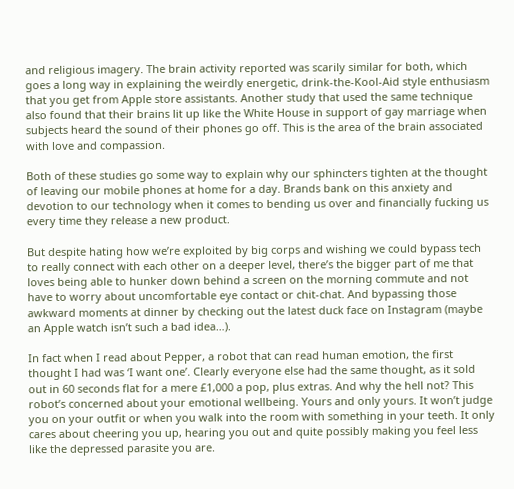and religious imagery. The brain activity reported was scarily similar for both, which goes a long way in explaining the weirdly energetic, drink-the-Kool-Aid style enthusiasm that you get from Apple store assistants. Another study that used the same technique also found that their brains lit up like the White House in support of gay marriage when subjects heard the sound of their phones go off. This is the area of the brain associated with love and compassion.

Both of these studies go some way to explain why our sphincters tighten at the thought of leaving our mobile phones at home for a day. Brands bank on this anxiety and devotion to our technology when it comes to bending us over and financially fucking us every time they release a new product.

But despite hating how we’re exploited by big corps and wishing we could bypass tech to really connect with each other on a deeper level, there’s the bigger part of me that loves being able to hunker down behind a screen on the morning commute and not have to worry about uncomfortable eye contact or chit-chat. And bypassing those awkward moments at dinner by checking out the latest duck face on Instagram (maybe an Apple watch isn’t such a bad idea…).

In fact when I read about Pepper, a robot that can read human emotion, the first thought I had was ‘I want one’. Clearly everyone else had the same thought, as it sold out in 60 seconds flat for a mere £1,000 a pop, plus extras. And why the hell not? This robot’s concerned about your emotional wellbeing. Yours and only yours. It won’t judge you on your outfit or when you walk into the room with something in your teeth. It only cares about cheering you up, hearing you out and quite possibly making you feel less like the depressed parasite you are.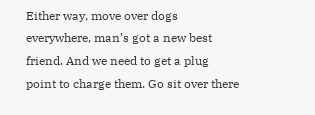Either way, move over dogs everywhere, man’s got a new best friend. And we need to get a plug point to charge them. Go sit over there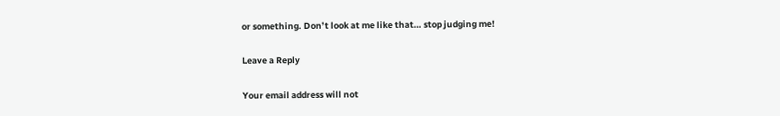or something. Don’t look at me like that… stop judging me!

Leave a Reply

Your email address will not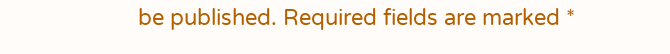be published. Required fields are marked *